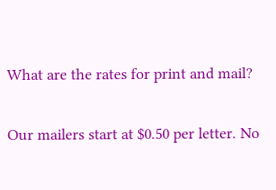What are the rates for print and mail?

Our mailers start at $0.50 per letter. No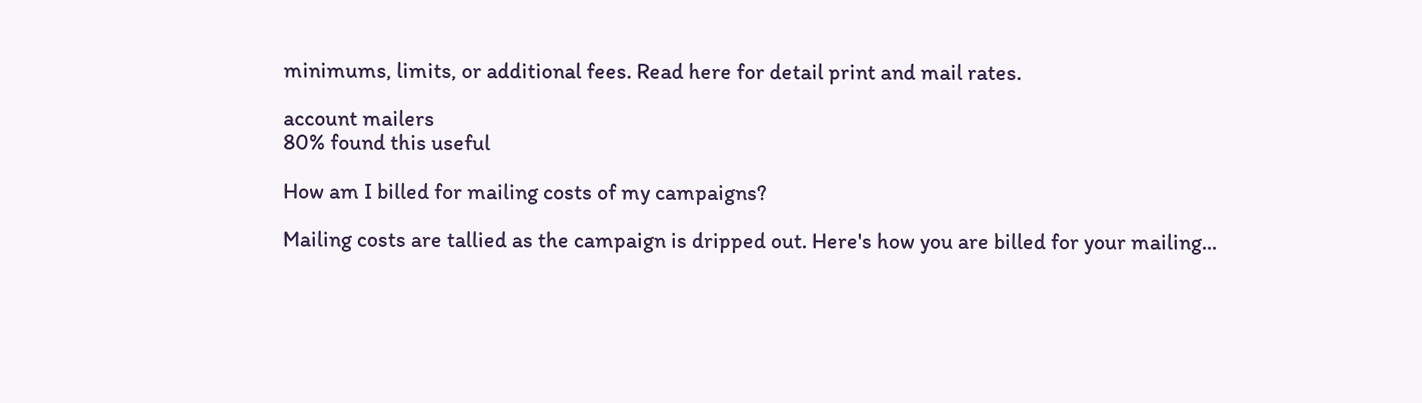minimums, limits, or additional fees. Read here for detail print and mail rates.

account mailers
80% found this useful

How am I billed for mailing costs of my campaigns?

Mailing costs are tallied as the campaign is dripped out. Here's how you are billed for your mailing...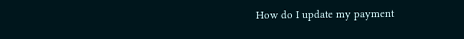How do I update my payment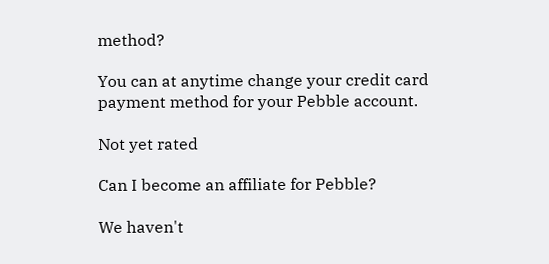method?

You can at anytime change your credit card payment method for your Pebble account.

Not yet rated

Can I become an affiliate for Pebble?

We haven't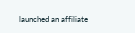launched an affiliate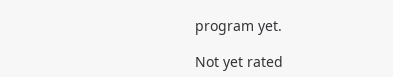program yet.

Not yet rated